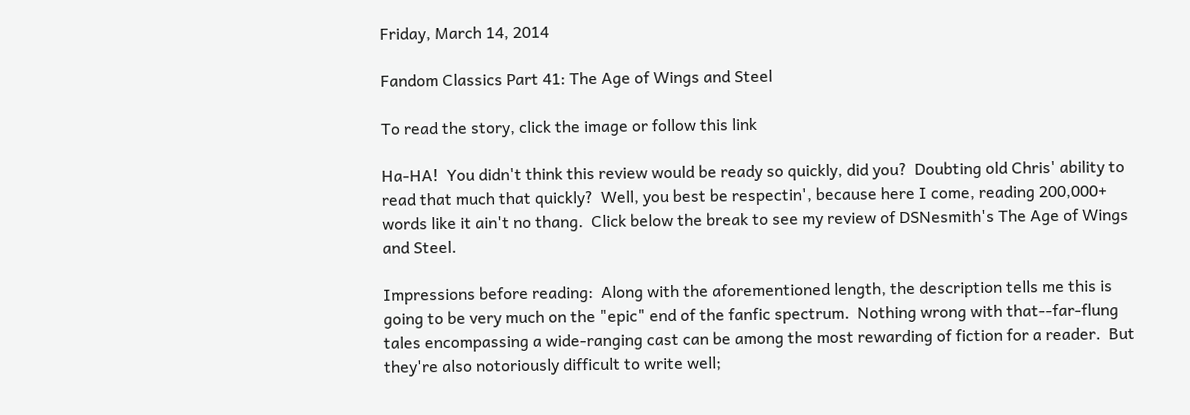Friday, March 14, 2014

Fandom Classics Part 41: The Age of Wings and Steel

To read the story, click the image or follow this link

Ha-HA!  You didn't think this review would be ready so quickly, did you?  Doubting old Chris' ability to read that much that quickly?  Well, you best be respectin', because here I come, reading 200,000+ words like it ain't no thang.  Click below the break to see my review of DSNesmith's The Age of Wings and Steel.

Impressions before reading:  Along with the aforementioned length, the description tells me this is going to be very much on the "epic" end of the fanfic spectrum.  Nothing wrong with that--far-flung tales encompassing a wide-ranging cast can be among the most rewarding of fiction for a reader.  But they're also notoriously difficult to write well;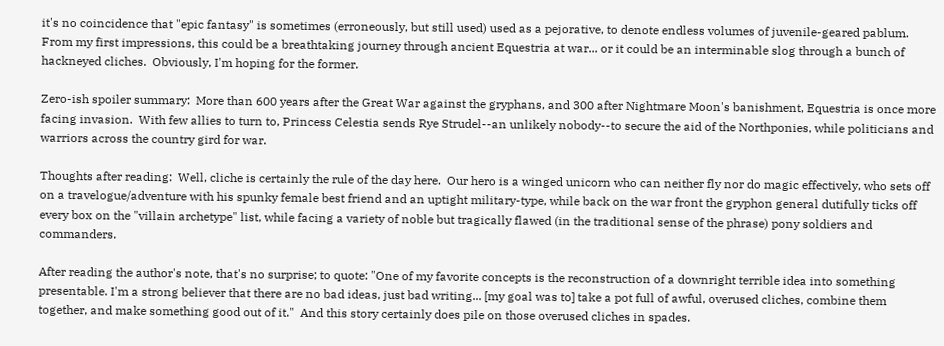it's no coincidence that "epic fantasy" is sometimes (erroneously, but still used) used as a pejorative, to denote endless volumes of juvenile-geared pablum.  From my first impressions, this could be a breathtaking journey through ancient Equestria at war... or it could be an interminable slog through a bunch of hackneyed cliches.  Obviously, I'm hoping for the former.

Zero-ish spoiler summary:  More than 600 years after the Great War against the gryphans, and 300 after Nightmare Moon's banishment, Equestria is once more facing invasion.  With few allies to turn to, Princess Celestia sends Rye Strudel--an unlikely nobody--to secure the aid of the Northponies, while politicians and warriors across the country gird for war.

Thoughts after reading:  Well, cliche is certainly the rule of the day here.  Our hero is a winged unicorn who can neither fly nor do magic effectively, who sets off on a travelogue/adventure with his spunky female best friend and an uptight military-type, while back on the war front the gryphon general dutifully ticks off every box on the "villain archetype" list, while facing a variety of noble but tragically flawed (in the traditional sense of the phrase) pony soldiers and commanders.

After reading the author's note, that's no surprise; to quote: "One of my favorite concepts is the reconstruction of a downright terrible idea into something presentable. I'm a strong believer that there are no bad ideas, just bad writing... [my goal was to] take a pot full of awful, overused cliches, combine them together, and make something good out of it."  And this story certainly does pile on those overused cliches in spades.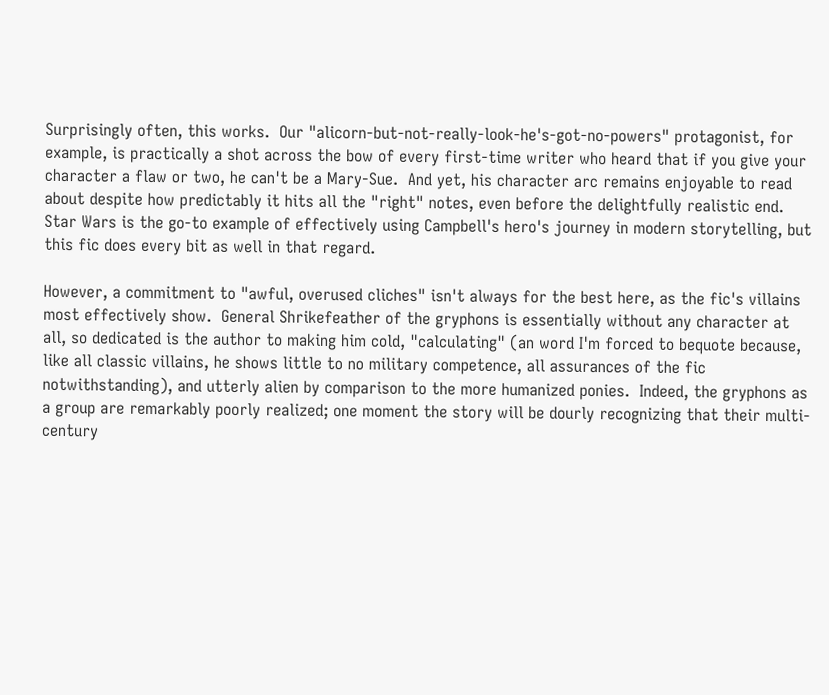Surprisingly often, this works.  Our "alicorn-but-not-really-look-he's-got-no-powers" protagonist, for example, is practically a shot across the bow of every first-time writer who heard that if you give your character a flaw or two, he can't be a Mary-Sue.  And yet, his character arc remains enjoyable to read about despite how predictably it hits all the "right" notes, even before the delightfully realistic end.  Star Wars is the go-to example of effectively using Campbell's hero's journey in modern storytelling, but this fic does every bit as well in that regard.

However, a commitment to "awful, overused cliches" isn't always for the best here, as the fic's villains most effectively show.  General Shrikefeather of the gryphons is essentially without any character at all, so dedicated is the author to making him cold, "calculating" (an word I'm forced to bequote because, like all classic villains, he shows little to no military competence, all assurances of the fic notwithstanding), and utterly alien by comparison to the more humanized ponies.  Indeed, the gryphons as a group are remarkably poorly realized; one moment the story will be dourly recognizing that their multi-century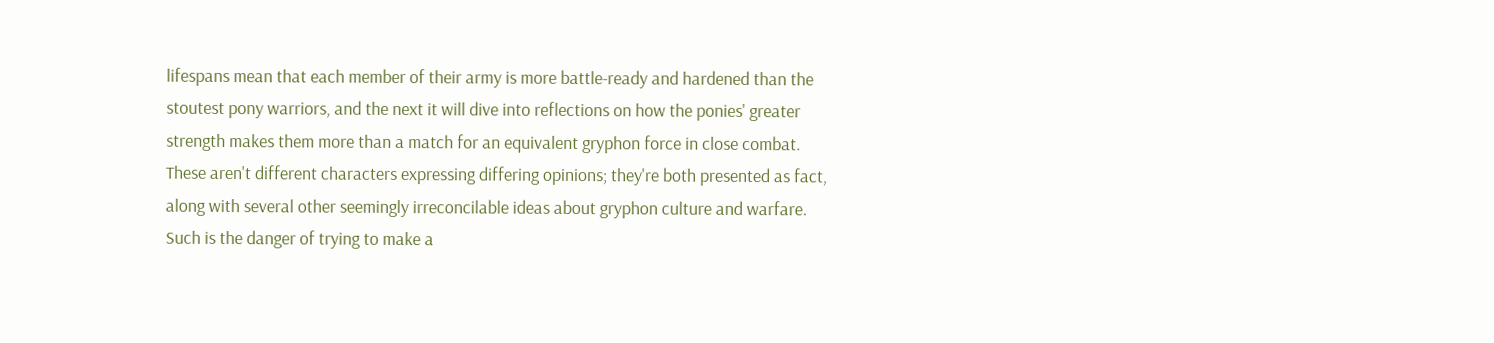lifespans mean that each member of their army is more battle-ready and hardened than the stoutest pony warriors, and the next it will dive into reflections on how the ponies' greater strength makes them more than a match for an equivalent gryphon force in close combat.  These aren't different characters expressing differing opinions; they're both presented as fact, along with several other seemingly irreconcilable ideas about gryphon culture and warfare.  Such is the danger of trying to make a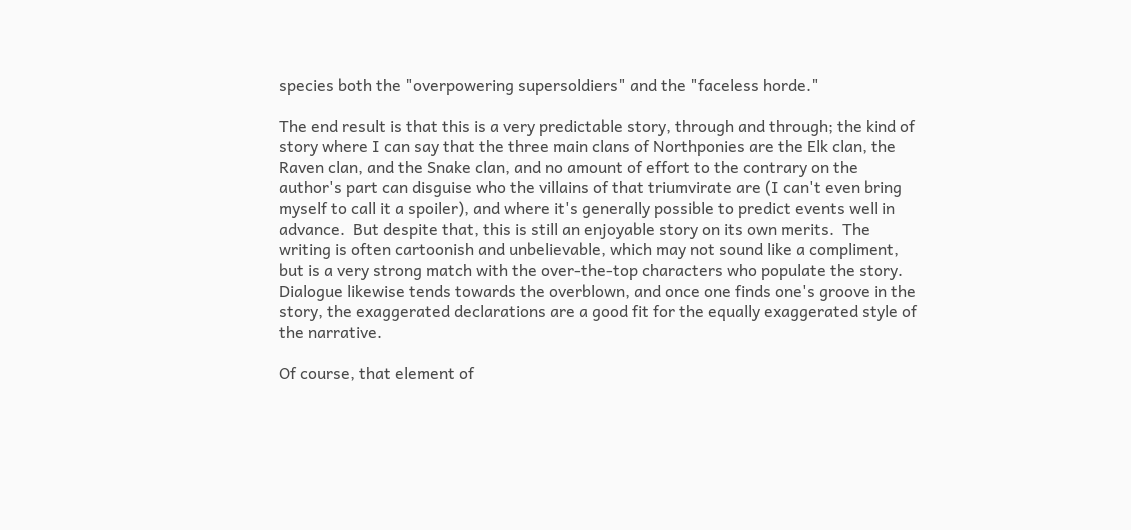species both the "overpowering supersoldiers" and the "faceless horde."

The end result is that this is a very predictable story, through and through; the kind of story where I can say that the three main clans of Northponies are the Elk clan, the Raven clan, and the Snake clan, and no amount of effort to the contrary on the author's part can disguise who the villains of that triumvirate are (I can't even bring myself to call it a spoiler), and where it's generally possible to predict events well in advance.  But despite that, this is still an enjoyable story on its own merits.  The writing is often cartoonish and unbelievable, which may not sound like a compliment, but is a very strong match with the over-the-top characters who populate the story.  Dialogue likewise tends towards the overblown, and once one finds one's groove in the story, the exaggerated declarations are a good fit for the equally exaggerated style of the narrative.

Of course, that element of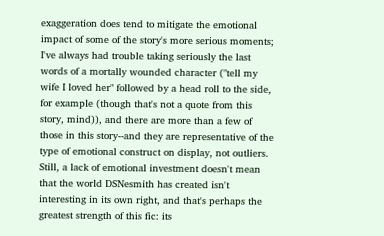exaggeration does tend to mitigate the emotional impact of some of the story's more serious moments; I've always had trouble taking seriously the last words of a mortally wounded character ("tell my wife I loved her" followed by a head roll to the side, for example (though that's not a quote from this story, mind)), and there are more than a few of those in this story--and they are representative of the type of emotional construct on display, not outliers.  Still, a lack of emotional investment doesn't mean that the world DSNesmith has created isn't interesting in its own right, and that's perhaps the greatest strength of this fic: its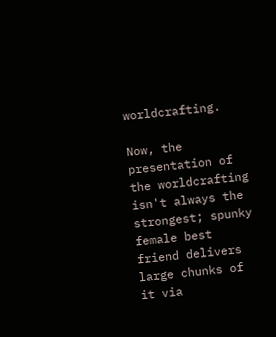worldcrafting.

Now, the presentation of the worldcrafting isn't always the strongest; spunky female best friend delivers large chunks of it via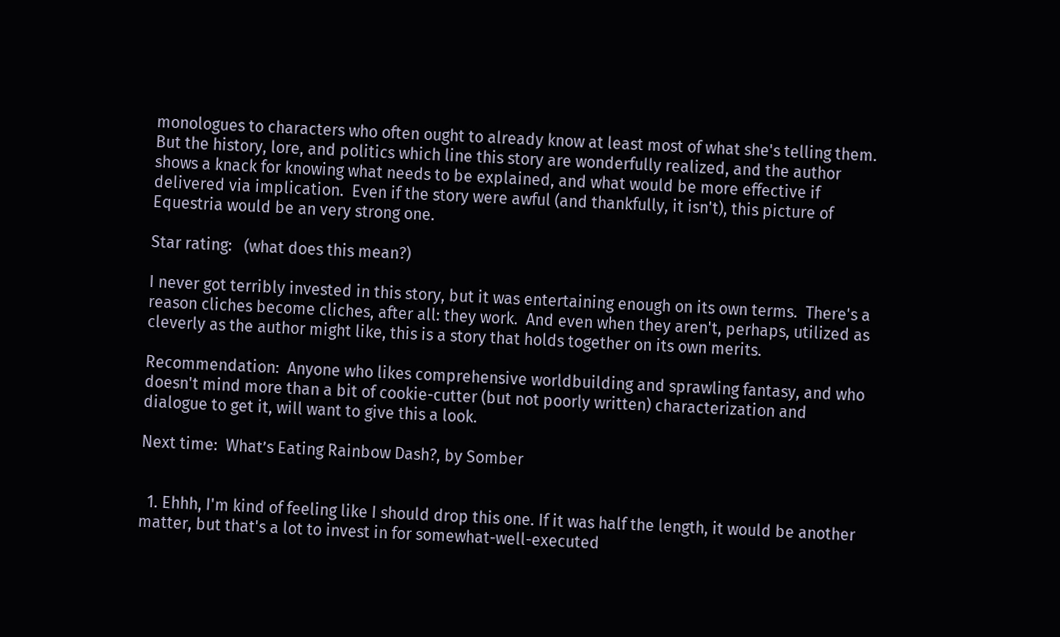monologues to characters who often ought to already know at least most of what she's telling them.  But the history, lore, and politics which line this story are wonderfully realized, and the author shows a knack for knowing what needs to be explained, and what would be more effective if delivered via implication.  Even if the story were awful (and thankfully, it isn't), this picture of Equestria would be an very strong one.

Star rating:   (what does this mean?)

I never got terribly invested in this story, but it was entertaining enough on its own terms.  There's a reason cliches become cliches, after all: they work.  And even when they aren't, perhaps, utilized as cleverly as the author might like, this is a story that holds together on its own merits.

Recommendation:  Anyone who likes comprehensive worldbuilding and sprawling fantasy, and who doesn't mind more than a bit of cookie-cutter (but not poorly written) characterization and dialogue to get it, will want to give this a look.

Next time:  What’s Eating Rainbow Dash?, by Somber


  1. Ehhh, I'm kind of feeling like I should drop this one. If it was half the length, it would be another matter, but that's a lot to invest in for somewhat-well-executed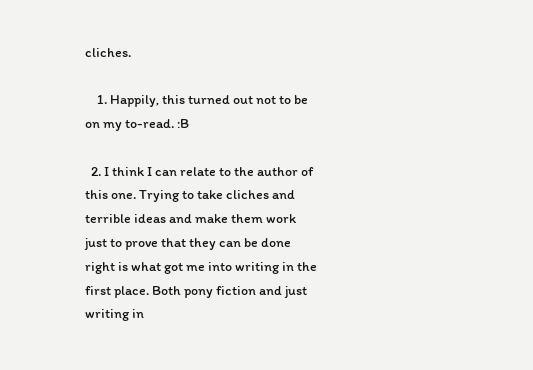cliches.

    1. Happily, this turned out not to be on my to-read. :B

  2. I think I can relate to the author of this one. Trying to take cliches and terrible ideas and make them work just to prove that they can be done right is what got me into writing in the first place. Both pony fiction and just writing in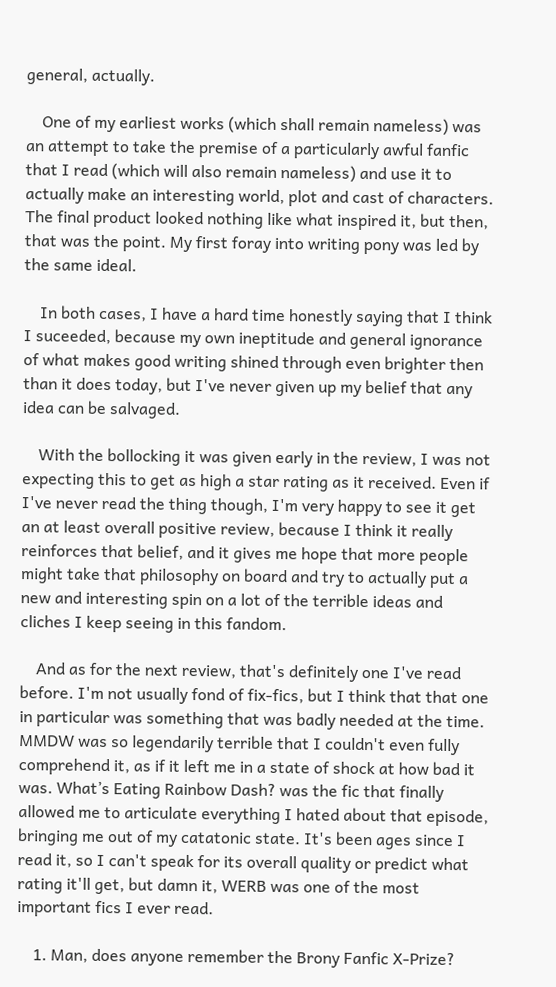general, actually.

    One of my earliest works (which shall remain nameless) was an attempt to take the premise of a particularly awful fanfic that I read (which will also remain nameless) and use it to actually make an interesting world, plot and cast of characters. The final product looked nothing like what inspired it, but then, that was the point. My first foray into writing pony was led by the same ideal.

    In both cases, I have a hard time honestly saying that I think I suceeded, because my own ineptitude and general ignorance of what makes good writing shined through even brighter then than it does today, but I've never given up my belief that any idea can be salvaged.

    With the bollocking it was given early in the review, I was not expecting this to get as high a star rating as it received. Even if I've never read the thing though, I'm very happy to see it get an at least overall positive review, because I think it really reinforces that belief, and it gives me hope that more people might take that philosophy on board and try to actually put a new and interesting spin on a lot of the terrible ideas and cliches I keep seeing in this fandom.

    And as for the next review, that's definitely one I've read before. I'm not usually fond of fix-fics, but I think that that one in particular was something that was badly needed at the time. MMDW was so legendarily terrible that I couldn't even fully comprehend it, as if it left me in a state of shock at how bad it was. What’s Eating Rainbow Dash? was the fic that finally allowed me to articulate everything I hated about that episode, bringing me out of my catatonic state. It's been ages since I read it, so I can't speak for its overall quality or predict what rating it'll get, but damn it, WERB was one of the most important fics I ever read.

    1. Man, does anyone remember the Brony Fanfic X-Prize?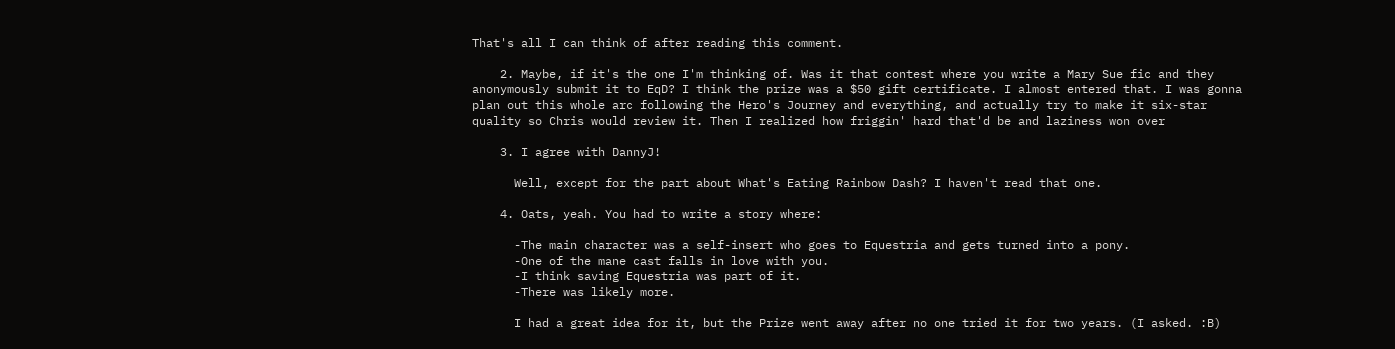That's all I can think of after reading this comment.

    2. Maybe, if it's the one I'm thinking of. Was it that contest where you write a Mary Sue fic and they anonymously submit it to EqD? I think the prize was a $50 gift certificate. I almost entered that. I was gonna plan out this whole arc following the Hero's Journey and everything, and actually try to make it six-star quality so Chris would review it. Then I realized how friggin' hard that'd be and laziness won over

    3. I agree with DannyJ!

      Well, except for the part about What's Eating Rainbow Dash? I haven't read that one.

    4. Oats, yeah. You had to write a story where:

      -The main character was a self-insert who goes to Equestria and gets turned into a pony.
      -One of the mane cast falls in love with you.
      -I think saving Equestria was part of it.
      -There was likely more.

      I had a great idea for it, but the Prize went away after no one tried it for two years. (I asked. :B)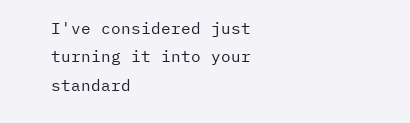I've considered just turning it into your standard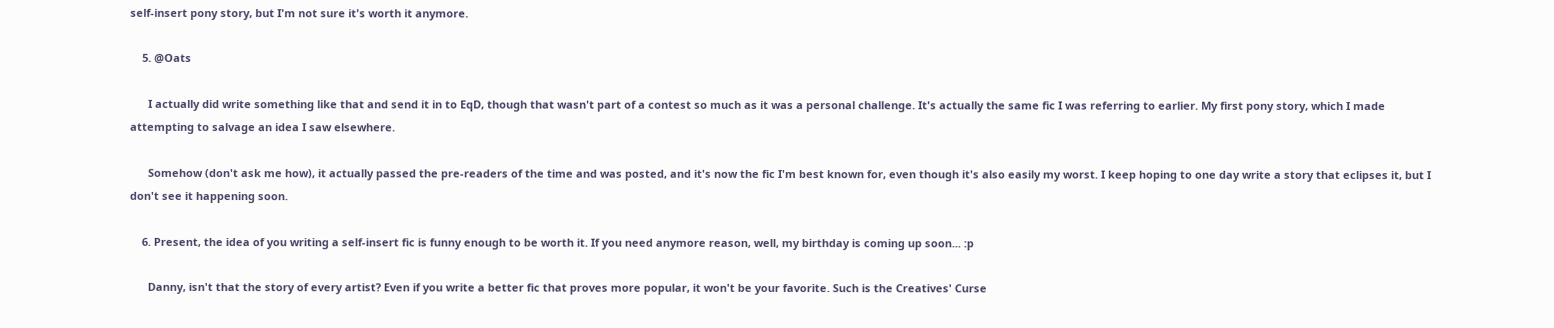self-insert pony story, but I'm not sure it's worth it anymore.

    5. @Oats

      I actually did write something like that and send it in to EqD, though that wasn't part of a contest so much as it was a personal challenge. It's actually the same fic I was referring to earlier. My first pony story, which I made attempting to salvage an idea I saw elsewhere.

      Somehow (don't ask me how), it actually passed the pre-readers of the time and was posted, and it's now the fic I'm best known for, even though it's also easily my worst. I keep hoping to one day write a story that eclipses it, but I don't see it happening soon.

    6. Present, the idea of you writing a self-insert fic is funny enough to be worth it. If you need anymore reason, well, my birthday is coming up soon... :p

      Danny, isn't that the story of every artist? Even if you write a better fic that proves more popular, it won't be your favorite. Such is the Creatives' Curse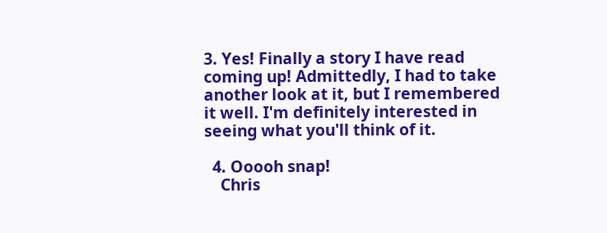3. Yes! Finally a story I have read coming up! Admittedly, I had to take another look at it, but I remembered it well. I'm definitely interested in seeing what you'll think of it.

  4. Ooooh snap!
    Chris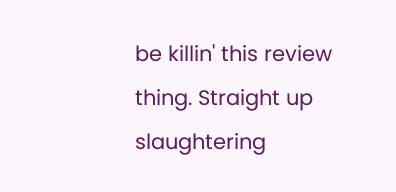be killin' this review thing. Straight up slaughtering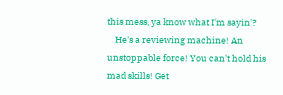this mess, ya know what I'm sayin'?
    He's a reviewing machine! An unstoppable force! You can't hold his mad skills! Get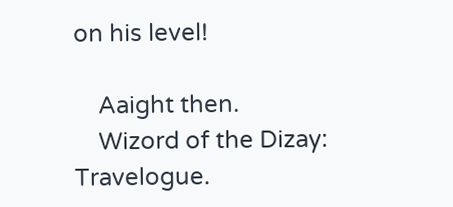on his level!

    Aaight then.
    Wizord of the Dizay: Travelogue.